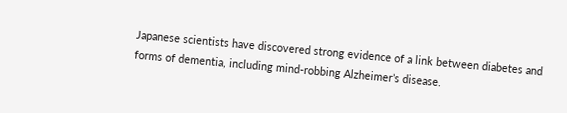Japanese scientists have discovered strong evidence of a link between diabetes and forms of dementia, including mind-robbing Alzheimer’s disease.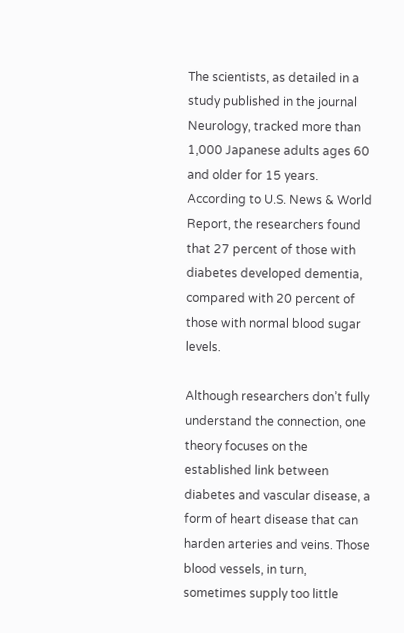The scientists, as detailed in a study published in the journal Neurology, tracked more than 1,000 Japanese adults ages 60 and older for 15 years. According to U.S. News & World Report, the researchers found that 27 percent of those with diabetes developed dementia, compared with 20 percent of those with normal blood sugar levels.

Although researchers don’t fully understand the connection, one theory focuses on the established link between diabetes and vascular disease, a form of heart disease that can harden arteries and veins. Those blood vessels, in turn, sometimes supply too little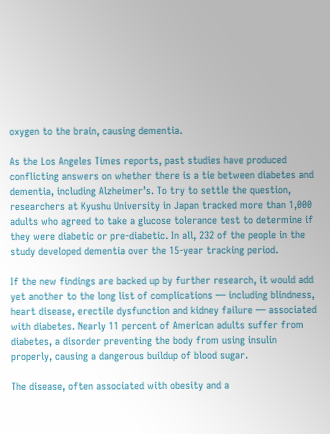oxygen to the brain, causing dementia.

As the Los Angeles Times reports, past studies have produced conflicting answers on whether there is a tie between diabetes and dementia, including Alzheimer’s. To try to settle the question, researchers at Kyushu University in Japan tracked more than 1,000 adults who agreed to take a glucose tolerance test to determine if they were diabetic or pre-diabetic. In all, 232 of the people in the study developed dementia over the 15-year tracking period.

If the new findings are backed up by further research, it would add yet another to the long list of complications — including blindness, heart disease, erectile dysfunction and kidney failure — associated with diabetes. Nearly 11 percent of American adults suffer from diabetes, a disorder preventing the body from using insulin properly, causing a dangerous buildup of blood sugar.

The disease, often associated with obesity and a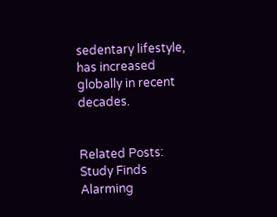sedentary lifestyle, has increased globally in recent decades.


Related Posts:
Study Finds Alarming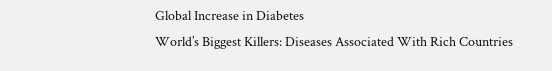Global Increase in Diabetes
World’s Biggest Killers: Diseases Associated With Rich Countries